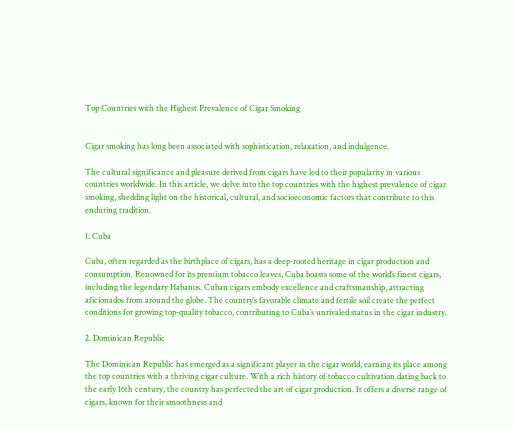Top Countries with the Highest Prevalence of Cigar Smoking


Cigar smoking has long been associated with sophistication, relaxation, and indulgence.

The cultural significance and pleasure derived from cigars have led to their popularity in various countries worldwide. In this article, we delve into the top countries with the highest prevalence of cigar smoking, shedding light on the historical, cultural, and socioeconomic factors that contribute to this enduring tradition.

1. Cuba

Cuba, often regarded as the birthplace of cigars, has a deep-rooted heritage in cigar production and consumption. Renowned for its premium tobacco leaves, Cuba boasts some of the world’s finest cigars, including the legendary Habanos. Cuban cigars embody excellence and craftsmanship, attracting aficionados from around the globe. The country’s favorable climate and fertile soil create the perfect conditions for growing top-quality tobacco, contributing to Cuba’s unrivaled status in the cigar industry.

2. Dominican Republic

The Dominican Republic has emerged as a significant player in the cigar world, earning its place among the top countries with a thriving cigar culture. With a rich history of tobacco cultivation dating back to the early 16th century, the country has perfected the art of cigar production. It offers a diverse range of cigars, known for their smoothness and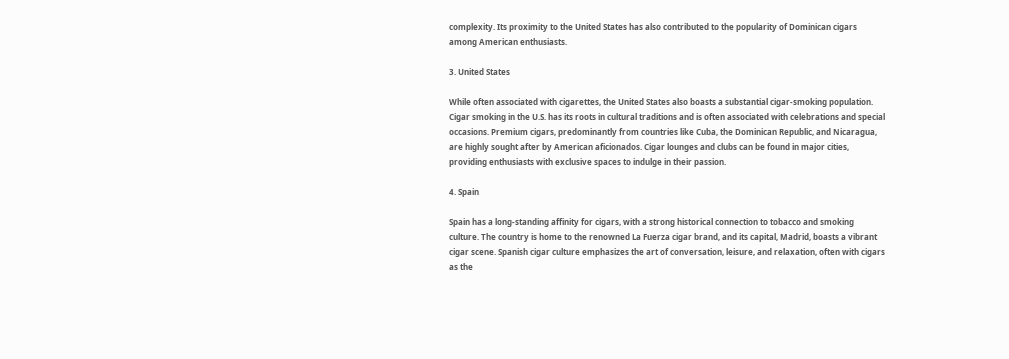complexity. Its proximity to the United States has also contributed to the popularity of Dominican cigars among American enthusiasts.

3. United States

While often associated with cigarettes, the United States also boasts a substantial cigar-smoking population. Cigar smoking in the U.S. has its roots in cultural traditions and is often associated with celebrations and special occasions. Premium cigars, predominantly from countries like Cuba, the Dominican Republic, and Nicaragua, are highly sought after by American aficionados. Cigar lounges and clubs can be found in major cities, providing enthusiasts with exclusive spaces to indulge in their passion.

4. Spain

Spain has a long-standing affinity for cigars, with a strong historical connection to tobacco and smoking culture. The country is home to the renowned La Fuerza cigar brand, and its capital, Madrid, boasts a vibrant cigar scene. Spanish cigar culture emphasizes the art of conversation, leisure, and relaxation, often with cigars as the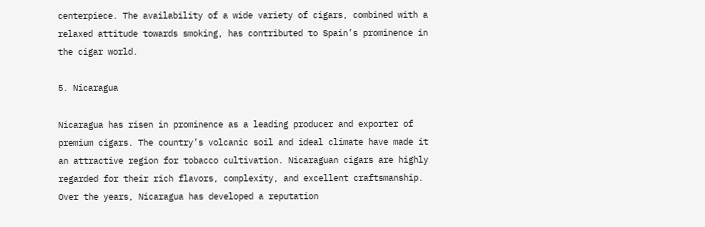centerpiece. The availability of a wide variety of cigars, combined with a relaxed attitude towards smoking, has contributed to Spain’s prominence in the cigar world.

5. Nicaragua

Nicaragua has risen in prominence as a leading producer and exporter of premium cigars. The country’s volcanic soil and ideal climate have made it an attractive region for tobacco cultivation. Nicaraguan cigars are highly regarded for their rich flavors, complexity, and excellent craftsmanship. Over the years, Nicaragua has developed a reputation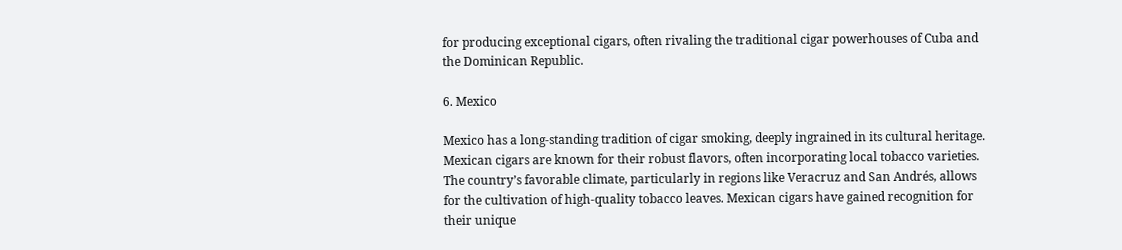for producing exceptional cigars, often rivaling the traditional cigar powerhouses of Cuba and the Dominican Republic.

6. Mexico

Mexico has a long-standing tradition of cigar smoking, deeply ingrained in its cultural heritage. Mexican cigars are known for their robust flavors, often incorporating local tobacco varieties. The country’s favorable climate, particularly in regions like Veracruz and San Andrés, allows for the cultivation of high-quality tobacco leaves. Mexican cigars have gained recognition for their unique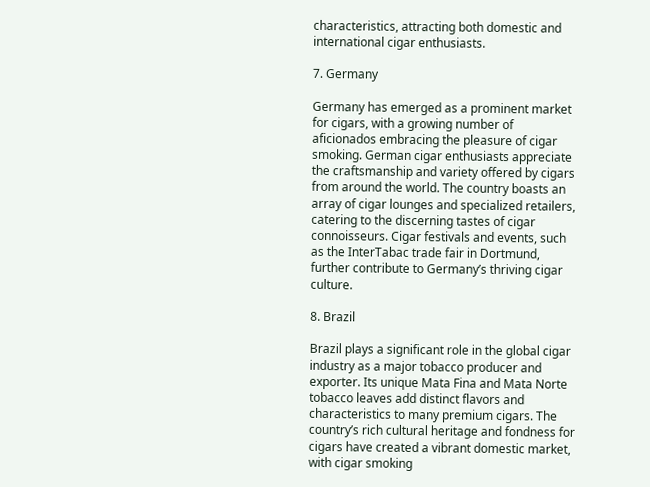characteristics, attracting both domestic and international cigar enthusiasts.

7. Germany

Germany has emerged as a prominent market for cigars, with a growing number of aficionados embracing the pleasure of cigar smoking. German cigar enthusiasts appreciate the craftsmanship and variety offered by cigars from around the world. The country boasts an array of cigar lounges and specialized retailers, catering to the discerning tastes of cigar connoisseurs. Cigar festivals and events, such as the InterTabac trade fair in Dortmund, further contribute to Germany’s thriving cigar culture.

8. Brazil

Brazil plays a significant role in the global cigar industry as a major tobacco producer and exporter. Its unique Mata Fina and Mata Norte tobacco leaves add distinct flavors and characteristics to many premium cigars. The country’s rich cultural heritage and fondness for cigars have created a vibrant domestic market, with cigar smoking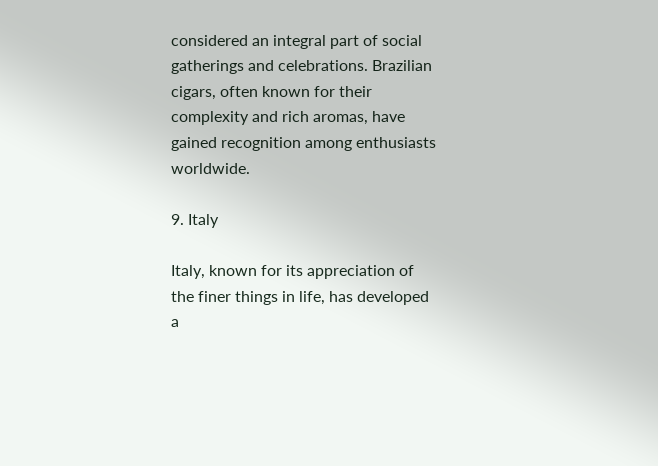considered an integral part of social gatherings and celebrations. Brazilian cigars, often known for their complexity and rich aromas, have gained recognition among enthusiasts worldwide.

9. Italy

Italy, known for its appreciation of the finer things in life, has developed a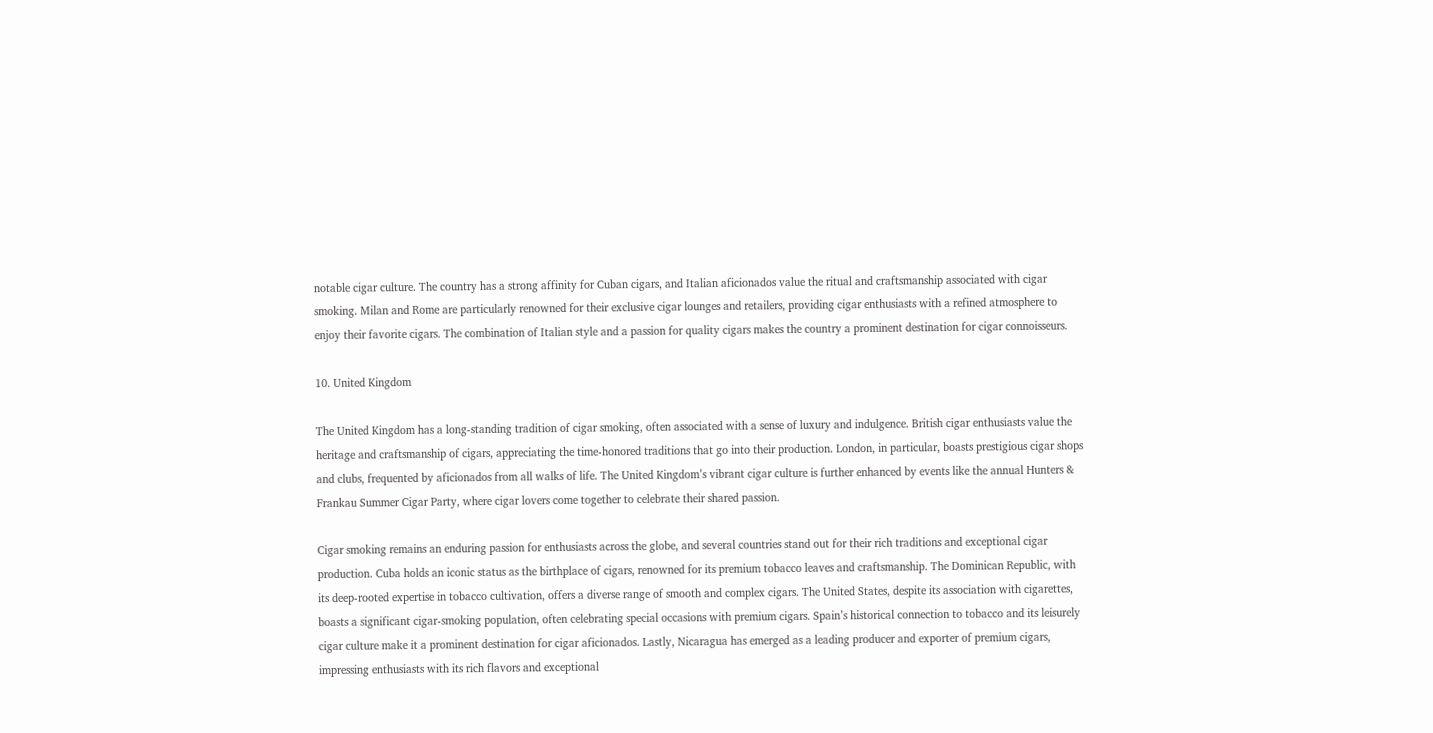notable cigar culture. The country has a strong affinity for Cuban cigars, and Italian aficionados value the ritual and craftsmanship associated with cigar smoking. Milan and Rome are particularly renowned for their exclusive cigar lounges and retailers, providing cigar enthusiasts with a refined atmosphere to enjoy their favorite cigars. The combination of Italian style and a passion for quality cigars makes the country a prominent destination for cigar connoisseurs.

10. United Kingdom

The United Kingdom has a long-standing tradition of cigar smoking, often associated with a sense of luxury and indulgence. British cigar enthusiasts value the heritage and craftsmanship of cigars, appreciating the time-honored traditions that go into their production. London, in particular, boasts prestigious cigar shops and clubs, frequented by aficionados from all walks of life. The United Kingdom’s vibrant cigar culture is further enhanced by events like the annual Hunters & Frankau Summer Cigar Party, where cigar lovers come together to celebrate their shared passion.

Cigar smoking remains an enduring passion for enthusiasts across the globe, and several countries stand out for their rich traditions and exceptional cigar production. Cuba holds an iconic status as the birthplace of cigars, renowned for its premium tobacco leaves and craftsmanship. The Dominican Republic, with its deep-rooted expertise in tobacco cultivation, offers a diverse range of smooth and complex cigars. The United States, despite its association with cigarettes, boasts a significant cigar-smoking population, often celebrating special occasions with premium cigars. Spain’s historical connection to tobacco and its leisurely cigar culture make it a prominent destination for cigar aficionados. Lastly, Nicaragua has emerged as a leading producer and exporter of premium cigars, impressing enthusiasts with its rich flavors and exceptional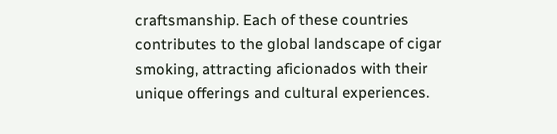craftsmanship. Each of these countries contributes to the global landscape of cigar smoking, attracting aficionados with their unique offerings and cultural experiences.